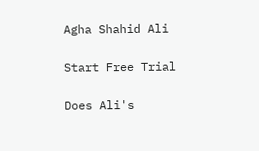Agha Shahid Ali

Start Free Trial

Does Ali's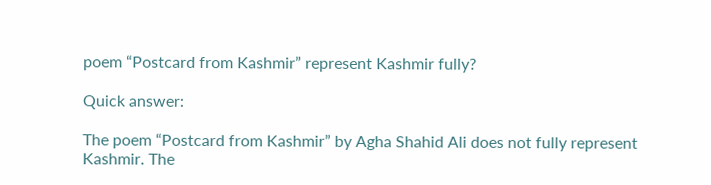poem “Postcard from Kashmir” represent Kashmir fully?

Quick answer:

The poem “Postcard from Kashmir” by Agha Shahid Ali does not fully represent Kashmir. The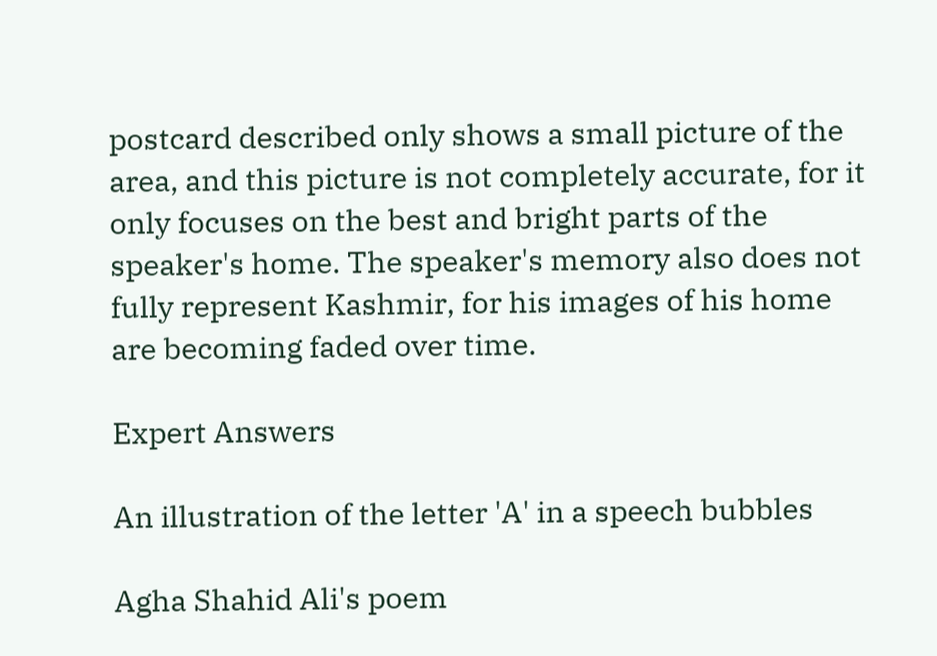postcard described only shows a small picture of the area, and this picture is not completely accurate, for it only focuses on the best and bright parts of the speaker's home. The speaker's memory also does not fully represent Kashmir, for his images of his home are becoming faded over time.

Expert Answers

An illustration of the letter 'A' in a speech bubbles

Agha Shahid Ali's poem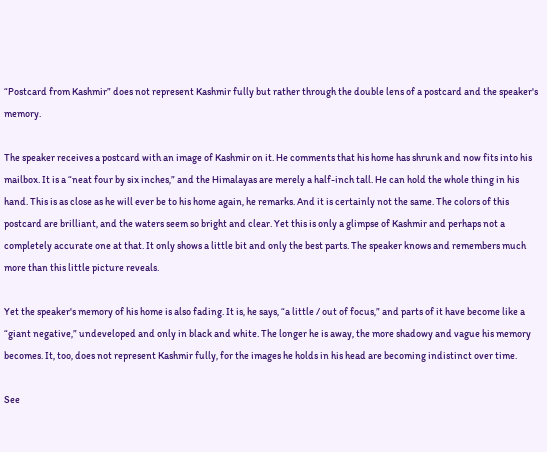“Postcard from Kashmir” does not represent Kashmir fully but rather through the double lens of a postcard and the speaker's memory.

The speaker receives a postcard with an image of Kashmir on it. He comments that his home has shrunk and now fits into his mailbox. It is a “neat four by six inches,” and the Himalayas are merely a half-inch tall. He can hold the whole thing in his hand. This is as close as he will ever be to his home again, he remarks. And it is certainly not the same. The colors of this postcard are brilliant, and the waters seem so bright and clear. Yet this is only a glimpse of Kashmir and perhaps not a completely accurate one at that. It only shows a little bit and only the best parts. The speaker knows and remembers much more than this little picture reveals.

Yet the speaker's memory of his home is also fading. It is, he says, “a little / out of focus,” and parts of it have become like a “giant negative,” undeveloped and only in black and white. The longer he is away, the more shadowy and vague his memory becomes. It, too, does not represent Kashmir fully, for the images he holds in his head are becoming indistinct over time.

See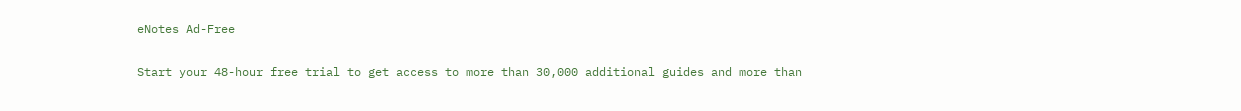eNotes Ad-Free

Start your 48-hour free trial to get access to more than 30,000 additional guides and more than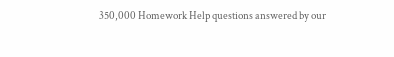350,000 Homework Help questions answered by our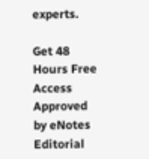experts.

Get 48 Hours Free Access
Approved by eNotes Editorial